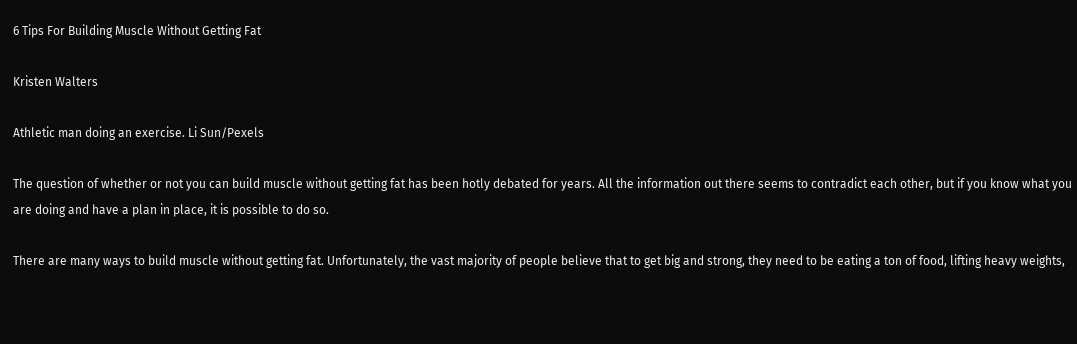6 Tips For Building Muscle Without Getting Fat

Kristen Walters

Athletic man doing an exercise. Li Sun/Pexels

The question of whether or not you can build muscle without getting fat has been hotly debated for years. All the information out there seems to contradict each other, but if you know what you are doing and have a plan in place, it is possible to do so.

There are many ways to build muscle without getting fat. Unfortunately, the vast majority of people believe that to get big and strong, they need to be eating a ton of food, lifting heavy weights,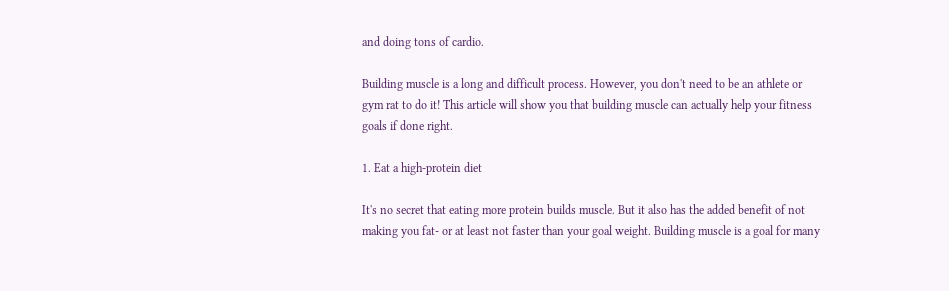and doing tons of cardio.

Building muscle is a long and difficult process. However, you don't need to be an athlete or gym rat to do it! This article will show you that building muscle can actually help your fitness goals if done right.

1. Eat a high-protein diet

It's no secret that eating more protein builds muscle. But it also has the added benefit of not making you fat- or at least not faster than your goal weight. Building muscle is a goal for many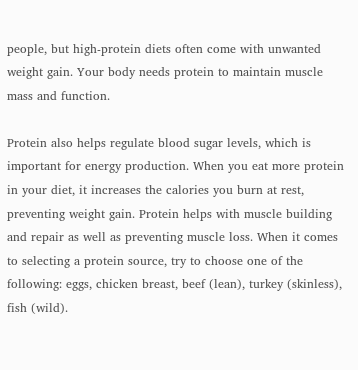people, but high-protein diets often come with unwanted weight gain. Your body needs protein to maintain muscle mass and function.

Protein also helps regulate blood sugar levels, which is important for energy production. When you eat more protein in your diet, it increases the calories you burn at rest, preventing weight gain. Protein helps with muscle building and repair as well as preventing muscle loss. When it comes to selecting a protein source, try to choose one of the following: eggs, chicken breast, beef (lean), turkey (skinless), fish (wild).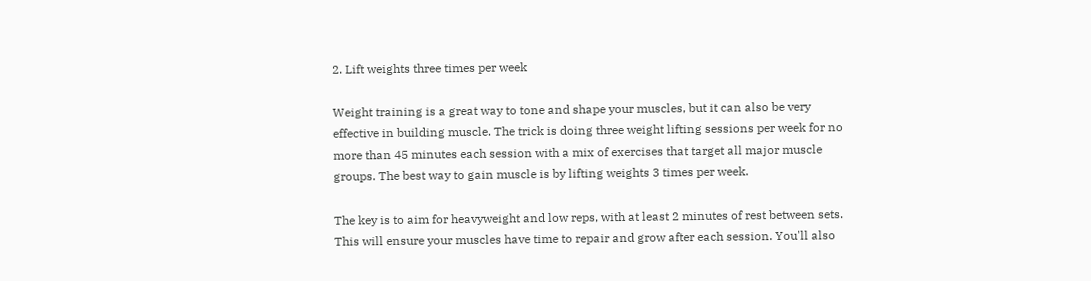2. Lift weights three times per week

Weight training is a great way to tone and shape your muscles, but it can also be very effective in building muscle. The trick is doing three weight lifting sessions per week for no more than 45 minutes each session with a mix of exercises that target all major muscle groups. The best way to gain muscle is by lifting weights 3 times per week.

The key is to aim for heavyweight and low reps, with at least 2 minutes of rest between sets. This will ensure your muscles have time to repair and grow after each session. You'll also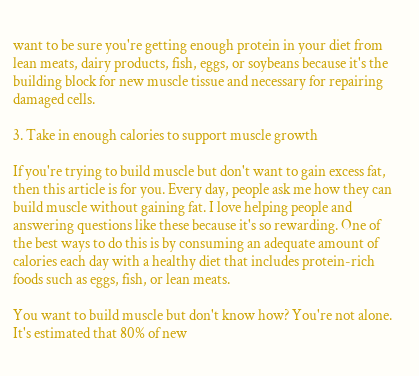want to be sure you're getting enough protein in your diet from lean meats, dairy products, fish, eggs, or soybeans because it's the building block for new muscle tissue and necessary for repairing damaged cells.

3. Take in enough calories to support muscle growth

If you're trying to build muscle but don't want to gain excess fat, then this article is for you. Every day, people ask me how they can build muscle without gaining fat. I love helping people and answering questions like these because it's so rewarding. One of the best ways to do this is by consuming an adequate amount of calories each day with a healthy diet that includes protein-rich foods such as eggs, fish, or lean meats.

You want to build muscle but don't know how? You're not alone. It's estimated that 80% of new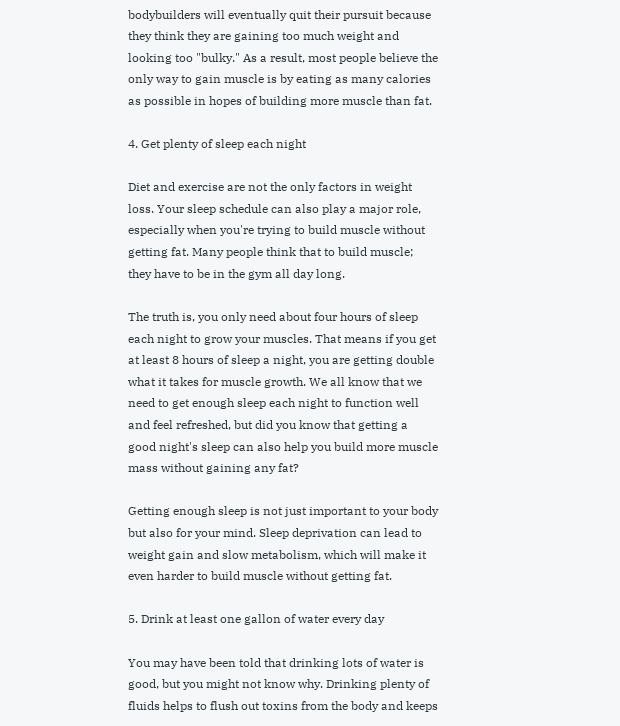bodybuilders will eventually quit their pursuit because they think they are gaining too much weight and looking too "bulky." As a result, most people believe the only way to gain muscle is by eating as many calories as possible in hopes of building more muscle than fat.

4. Get plenty of sleep each night

Diet and exercise are not the only factors in weight loss. Your sleep schedule can also play a major role, especially when you're trying to build muscle without getting fat. Many people think that to build muscle; they have to be in the gym all day long.

The truth is, you only need about four hours of sleep each night to grow your muscles. That means if you get at least 8 hours of sleep a night, you are getting double what it takes for muscle growth. We all know that we need to get enough sleep each night to function well and feel refreshed, but did you know that getting a good night's sleep can also help you build more muscle mass without gaining any fat?

Getting enough sleep is not just important to your body but also for your mind. Sleep deprivation can lead to weight gain and slow metabolism, which will make it even harder to build muscle without getting fat.

5. Drink at least one gallon of water every day

You may have been told that drinking lots of water is good, but you might not know why. Drinking plenty of fluids helps to flush out toxins from the body and keeps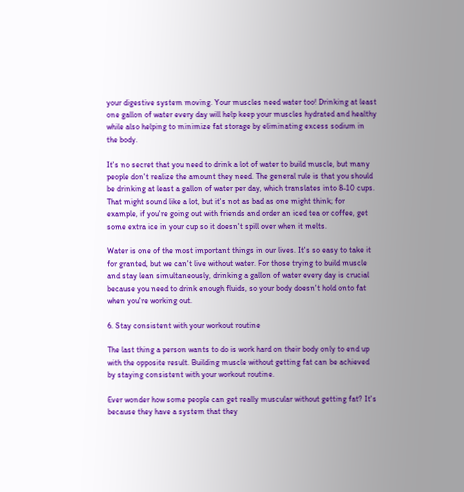your digestive system moving. Your muscles need water too! Drinking at least one gallon of water every day will help keep your muscles hydrated and healthy while also helping to minimize fat storage by eliminating excess sodium in the body.

It's no secret that you need to drink a lot of water to build muscle, but many people don't realize the amount they need. The general rule is that you should be drinking at least a gallon of water per day, which translates into 8-10 cups. That might sound like a lot, but it's not as bad as one might think; for example, if you're going out with friends and order an iced tea or coffee, get some extra ice in your cup so it doesn't spill over when it melts.

Water is one of the most important things in our lives. It's so easy to take it for granted, but we can't live without water. For those trying to build muscle and stay lean simultaneously, drinking a gallon of water every day is crucial because you need to drink enough fluids, so your body doesn't hold onto fat when you're working out.

6. Stay consistent with your workout routine

The last thing a person wants to do is work hard on their body only to end up with the opposite result. Building muscle without getting fat can be achieved by staying consistent with your workout routine.

Ever wonder how some people can get really muscular without getting fat? It's because they have a system that they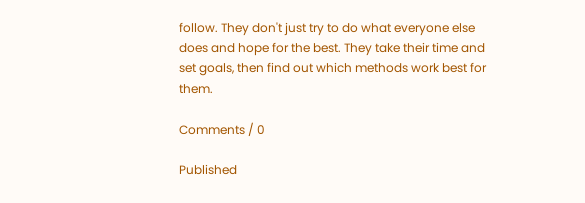follow. They don't just try to do what everyone else does and hope for the best. They take their time and set goals, then find out which methods work best for them.

Comments / 0

Published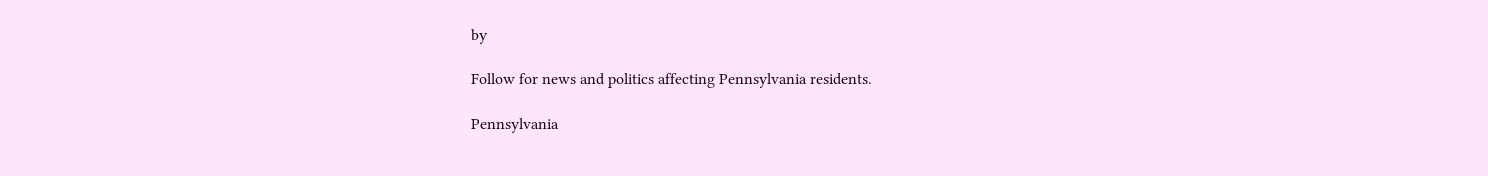by

Follow for news and politics affecting Pennsylvania residents.

Pennsylvania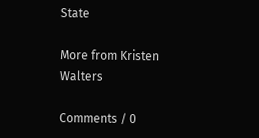State

More from Kristen Walters

Comments / 0